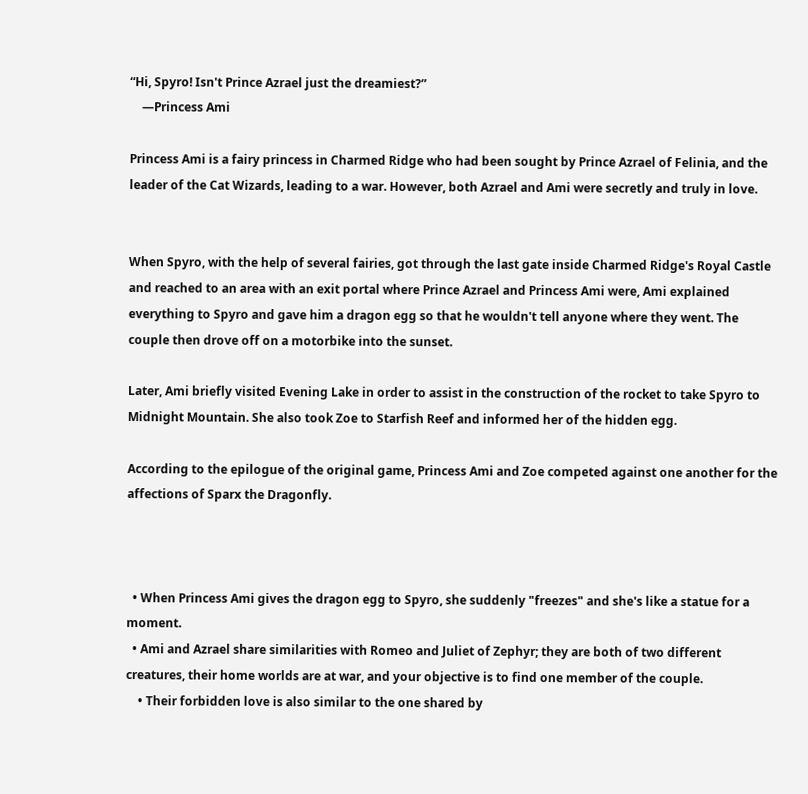“Hi, Spyro! Isn't Prince Azrael just the dreamiest?”
    —Princess Ami

Princess Ami is a fairy princess in Charmed Ridge who had been sought by Prince Azrael of Felinia, and the leader of the Cat Wizards, leading to a war. However, both Azrael and Ami were secretly and truly in love.


When Spyro, with the help of several fairies, got through the last gate inside Charmed Ridge's Royal Castle and reached to an area with an exit portal where Prince Azrael and Princess Ami were, Ami explained everything to Spyro and gave him a dragon egg so that he wouldn't tell anyone where they went. The couple then drove off on a motorbike into the sunset.

Later, Ami briefly visited Evening Lake in order to assist in the construction of the rocket to take Spyro to Midnight Mountain. She also took Zoe to Starfish Reef and informed her of the hidden egg.

According to the epilogue of the original game, Princess Ami and Zoe competed against one another for the affections of Sparx the Dragonfly.



  • When Princess Ami gives the dragon egg to Spyro, she suddenly "freezes" and she's like a statue for a moment.
  • Ami and Azrael share similarities with Romeo and Juliet of Zephyr; they are both of two different creatures, their home worlds are at war, and your objective is to find one member of the couple.
    • Their forbidden love is also similar to the one shared by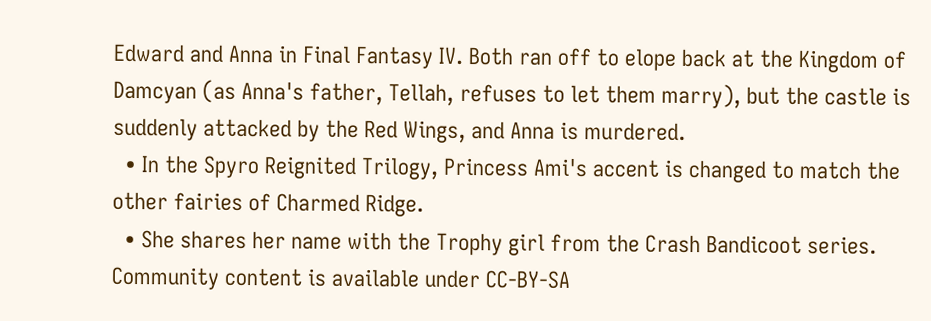Edward and Anna in Final Fantasy IV. Both ran off to elope back at the Kingdom of Damcyan (as Anna's father, Tellah, refuses to let them marry), but the castle is suddenly attacked by the Red Wings, and Anna is murdered.
  • In the Spyro Reignited Trilogy, Princess Ami's accent is changed to match the other fairies of Charmed Ridge.
  • She shares her name with the Trophy girl from the Crash Bandicoot series.
Community content is available under CC-BY-SA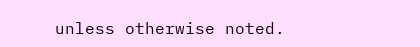unless otherwise noted.